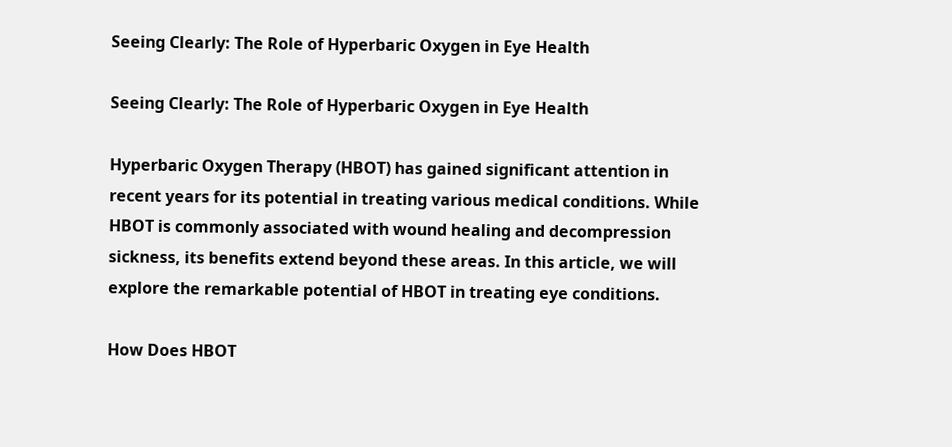Seeing Clearly: The Role of Hyperbaric Oxygen in Eye Health

Seeing Clearly: The Role of Hyperbaric Oxygen in Eye Health

Hyperbaric Oxygen Therapy (HBOT) has gained significant attention in recent years for its potential in treating various medical conditions. While HBOT is commonly associated with wound healing and decompression sickness, its benefits extend beyond these areas. In this article, we will explore the remarkable potential of HBOT in treating eye conditions.

How Does HBOT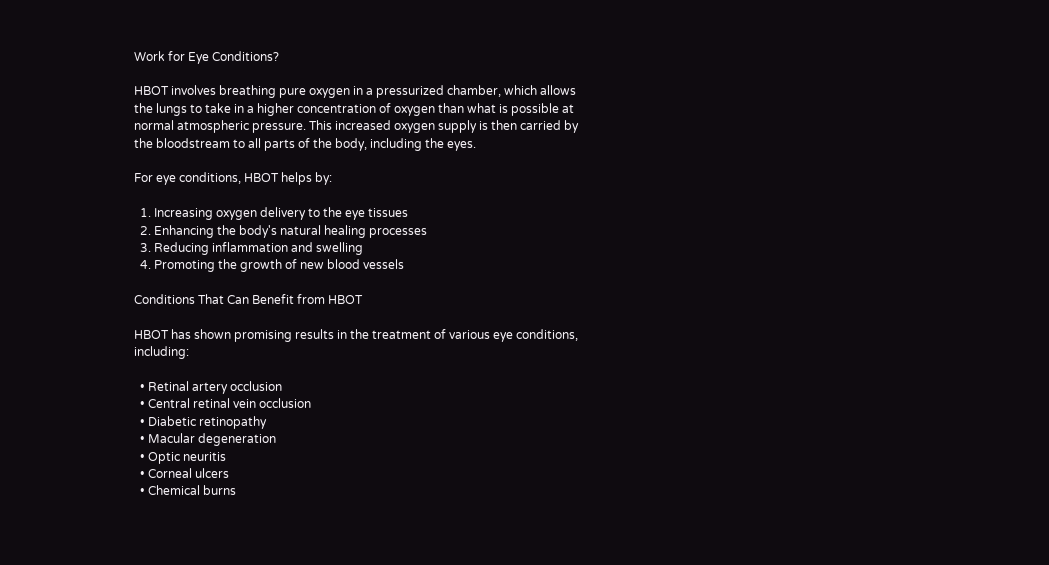Work for Eye Conditions?

HBOT involves breathing pure oxygen in a pressurized chamber, which allows the lungs to take in a higher concentration of oxygen than what is possible at normal atmospheric pressure. This increased oxygen supply is then carried by the bloodstream to all parts of the body, including the eyes.

For eye conditions, HBOT helps by:

  1. Increasing oxygen delivery to the eye tissues
  2. Enhancing the body's natural healing processes
  3. Reducing inflammation and swelling
  4. Promoting the growth of new blood vessels

Conditions That Can Benefit from HBOT

HBOT has shown promising results in the treatment of various eye conditions, including:

  • Retinal artery occlusion
  • Central retinal vein occlusion
  • Diabetic retinopathy
  • Macular degeneration
  • Optic neuritis
  • Corneal ulcers
  • Chemical burns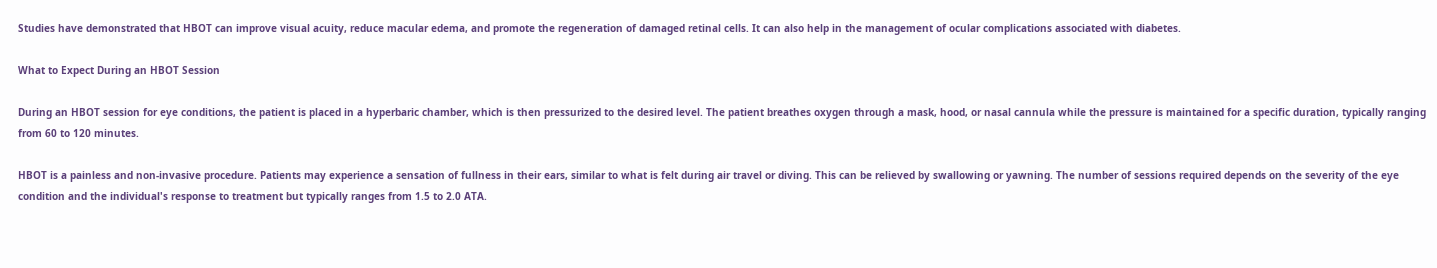Studies have demonstrated that HBOT can improve visual acuity, reduce macular edema, and promote the regeneration of damaged retinal cells. It can also help in the management of ocular complications associated with diabetes.

What to Expect During an HBOT Session

During an HBOT session for eye conditions, the patient is placed in a hyperbaric chamber, which is then pressurized to the desired level. The patient breathes oxygen through a mask, hood, or nasal cannula while the pressure is maintained for a specific duration, typically ranging from 60 to 120 minutes.

HBOT is a painless and non-invasive procedure. Patients may experience a sensation of fullness in their ears, similar to what is felt during air travel or diving. This can be relieved by swallowing or yawning. The number of sessions required depends on the severity of the eye condition and the individual's response to treatment but typically ranges from 1.5 to 2.0 ATA.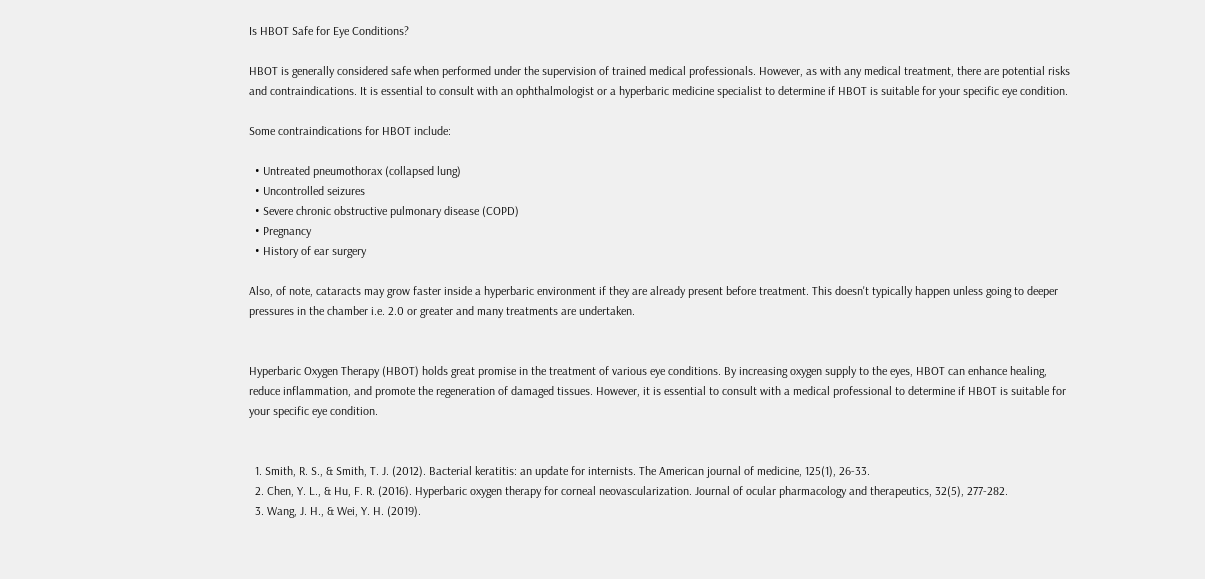Is HBOT Safe for Eye Conditions?

HBOT is generally considered safe when performed under the supervision of trained medical professionals. However, as with any medical treatment, there are potential risks and contraindications. It is essential to consult with an ophthalmologist or a hyperbaric medicine specialist to determine if HBOT is suitable for your specific eye condition.

Some contraindications for HBOT include:

  • Untreated pneumothorax (collapsed lung)
  • Uncontrolled seizures
  • Severe chronic obstructive pulmonary disease (COPD)
  • Pregnancy
  • History of ear surgery

Also, of note, cataracts may grow faster inside a hyperbaric environment if they are already present before treatment. This doesn't typically happen unless going to deeper pressures in the chamber i.e. 2.0 or greater and many treatments are undertaken.


Hyperbaric Oxygen Therapy (HBOT) holds great promise in the treatment of various eye conditions. By increasing oxygen supply to the eyes, HBOT can enhance healing, reduce inflammation, and promote the regeneration of damaged tissues. However, it is essential to consult with a medical professional to determine if HBOT is suitable for your specific eye condition.


  1. Smith, R. S., & Smith, T. J. (2012). Bacterial keratitis: an update for internists. The American journal of medicine, 125(1), 26-33.
  2. Chen, Y. L., & Hu, F. R. (2016). Hyperbaric oxygen therapy for corneal neovascularization. Journal of ocular pharmacology and therapeutics, 32(5), 277-282.
  3. Wang, J. H., & Wei, Y. H. (2019).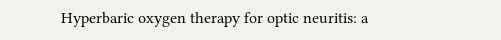Hyperbaric oxygen therapy for optic neuritis: a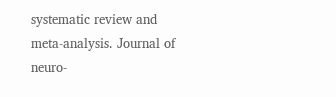systematic review and meta-analysis. Journal of neuro-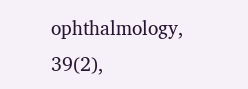ophthalmology, 39(2),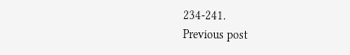234-241.
Previous post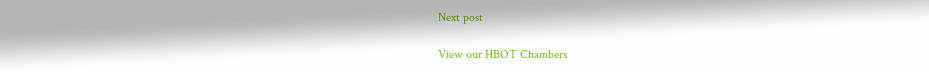Next post

View our HBOT Chambers